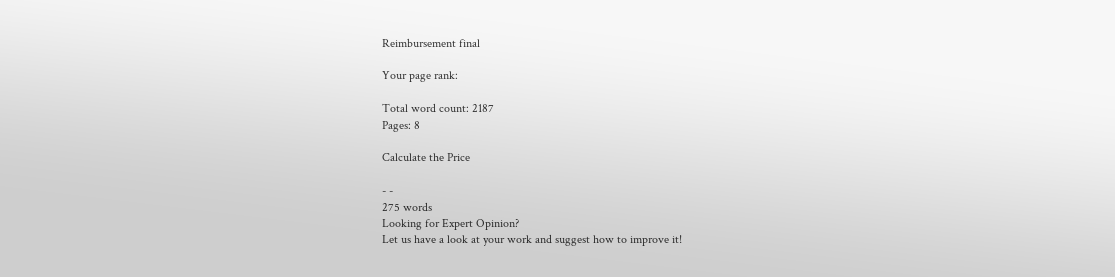Reimbursement final

Your page rank:

Total word count: 2187
Pages: 8

Calculate the Price

- -
275 words
Looking for Expert Opinion?
Let us have a look at your work and suggest how to improve it!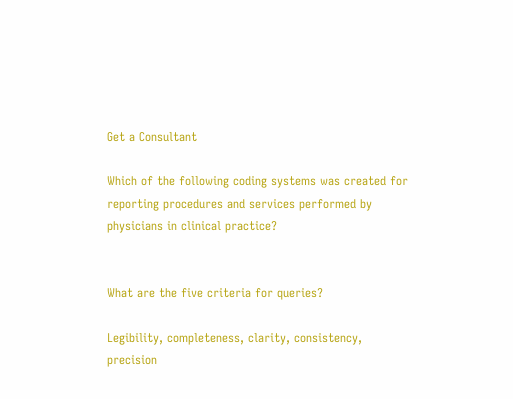Get a Consultant

Which of the following coding systems was created for reporting procedures and services performed by physicians in clinical practice?


What are the five criteria for queries?

Legibility, completeness, clarity, consistency, precision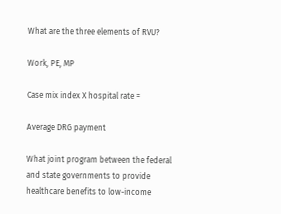What are the three elements of RVU?

Work, PE, MP

Case mix index X hospital rate =

Average DRG payment

What joint program between the federal and state governments to provide healthcare benefits to low-income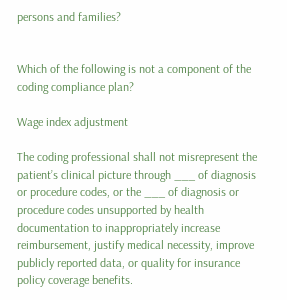persons and families?


Which of the following is not a component of the coding compliance plan?

Wage index adjustment

The coding professional shall not misrepresent the patient’s clinical picture through ___ of diagnosis or procedure codes, or the ___ of diagnosis or procedure codes unsupported by health documentation to inappropriately increase reimbursement, justify medical necessity, improve publicly reported data, or quality for insurance policy coverage benefits.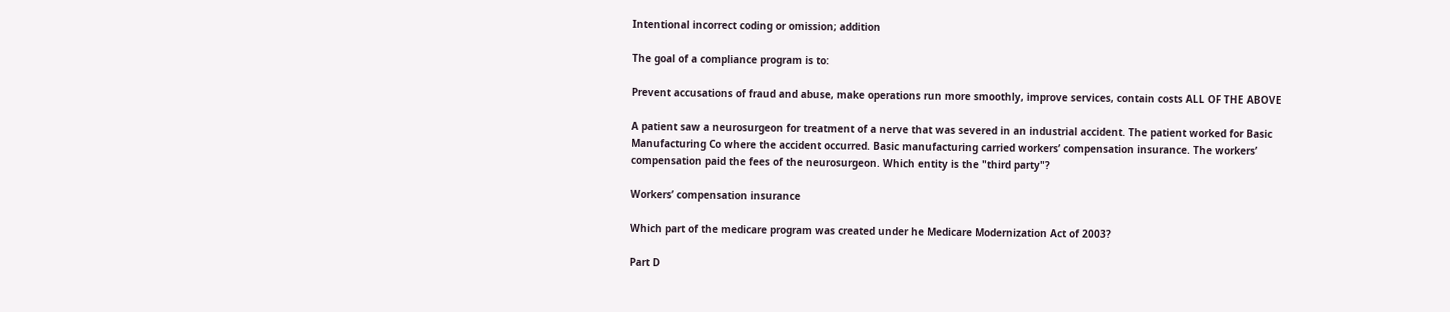Intentional incorrect coding or omission; addition

The goal of a compliance program is to:

Prevent accusations of fraud and abuse, make operations run more smoothly, improve services, contain costs ALL OF THE ABOVE

A patient saw a neurosurgeon for treatment of a nerve that was severed in an industrial accident. The patient worked for Basic Manufacturing Co where the accident occurred. Basic manufacturing carried workers’ compensation insurance. The workers’ compensation paid the fees of the neurosurgeon. Which entity is the "third party"?

Workers’ compensation insurance

Which part of the medicare program was created under he Medicare Modernization Act of 2003?

Part D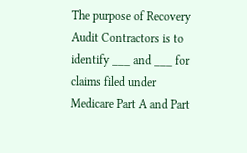The purpose of Recovery Audit Contractors is to identify ___ and ___ for claims filed under Medicare Part A and Part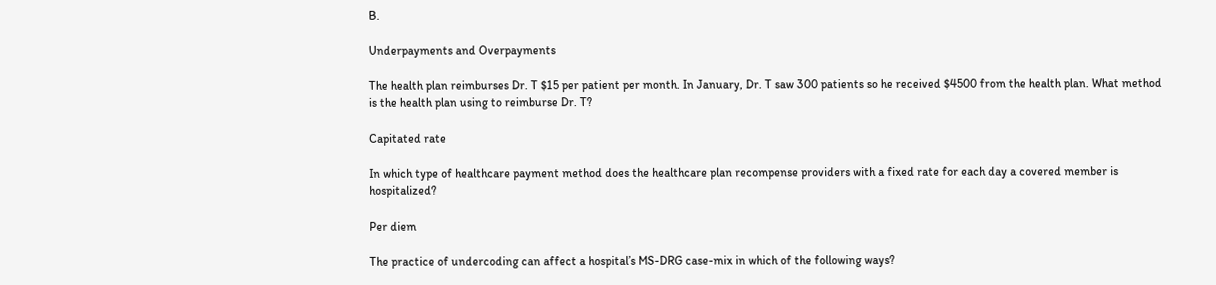B.

Underpayments and Overpayments

The health plan reimburses Dr. T $15 per patient per month. In January, Dr. T saw 300 patients so he received $4500 from the health plan. What method is the health plan using to reimburse Dr. T?

Capitated rate

In which type of healthcare payment method does the healthcare plan recompense providers with a fixed rate for each day a covered member is hospitalized?

Per diem

The practice of undercoding can affect a hospital’s MS-DRG case-mix in which of the following ways?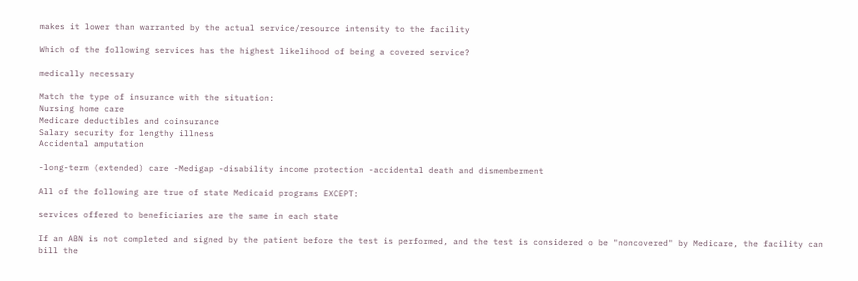makes it lower than warranted by the actual service/resource intensity to the facility

Which of the following services has the highest likelihood of being a covered service?

medically necessary

Match the type of insurance with the situation:
Nursing home care
Medicare deductibles and coinsurance
Salary security for lengthy illness
Accidental amputation

-long-term (extended) care -Medigap -disability income protection -accidental death and dismemberment

All of the following are true of state Medicaid programs EXCEPT:

services offered to beneficiaries are the same in each state

If an ABN is not completed and signed by the patient before the test is performed, and the test is considered o be "noncovered" by Medicare, the facility can bill the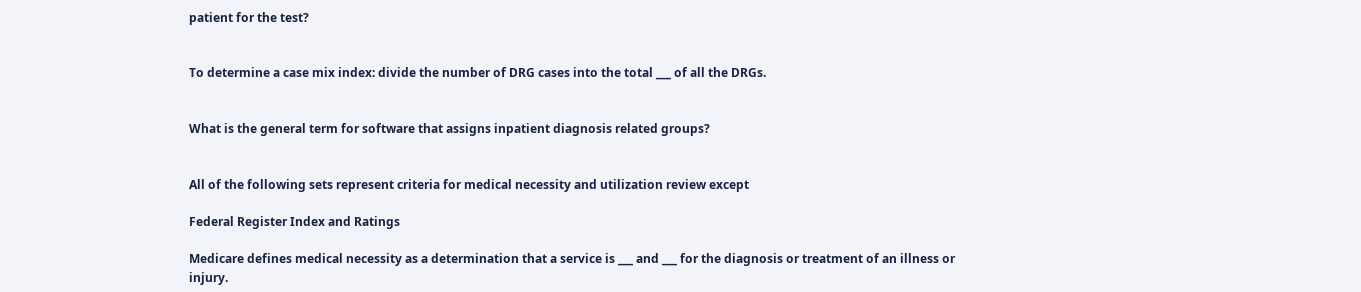patient for the test?


To determine a case mix index: divide the number of DRG cases into the total ___ of all the DRGs.


What is the general term for software that assigns inpatient diagnosis related groups?


All of the following sets represent criteria for medical necessity and utilization review except

Federal Register Index and Ratings

Medicare defines medical necessity as a determination that a service is ___ and ___ for the diagnosis or treatment of an illness or injury.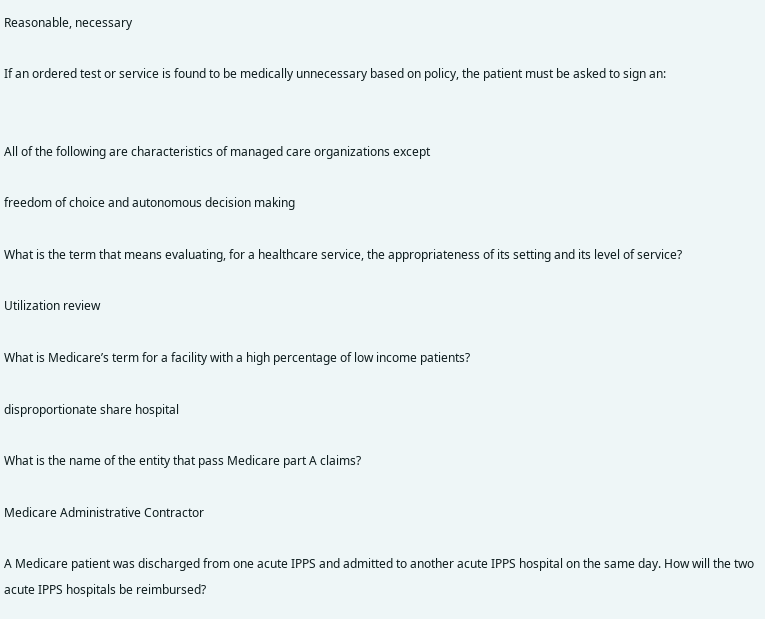Reasonable, necessary

If an ordered test or service is found to be medically unnecessary based on policy, the patient must be asked to sign an:


All of the following are characteristics of managed care organizations except

freedom of choice and autonomous decision making

What is the term that means evaluating, for a healthcare service, the appropriateness of its setting and its level of service?

Utilization review

What is Medicare’s term for a facility with a high percentage of low income patients?

disproportionate share hospital

What is the name of the entity that pass Medicare part A claims?

Medicare Administrative Contractor

A Medicare patient was discharged from one acute IPPS and admitted to another acute IPPS hospital on the same day. How will the two acute IPPS hospitals be reimbursed?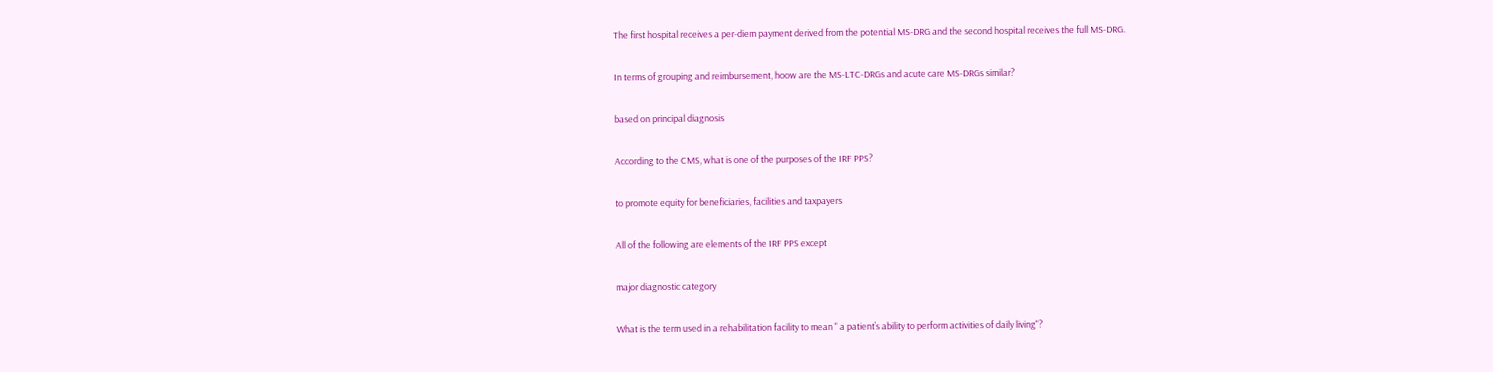The first hospital receives a per-diem payment derived from the potential MS-DRG and the second hospital receives the full MS-DRG.

In terms of grouping and reimbursement, hoow are the MS-LTC-DRGs and acute care MS-DRGs similar?

based on principal diagnosis

According to the CMS, what is one of the purposes of the IRF PPS?

to promote equity for beneficiaries, facilities and taxpayers

All of the following are elements of the IRF PPS except

major diagnostic category

What is the term used in a rehabilitation facility to mean " a patient’s ability to perform activities of daily living"?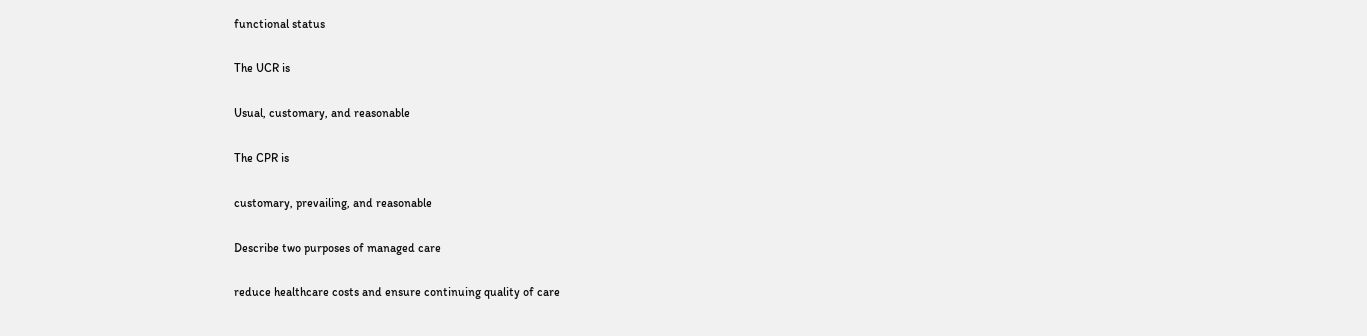functional status

The UCR is

Usual, customary, and reasonable

The CPR is

customary, prevailing, and reasonable

Describe two purposes of managed care

reduce healthcare costs and ensure continuing quality of care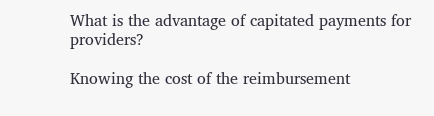What is the advantage of capitated payments for providers?

Knowing the cost of the reimbursement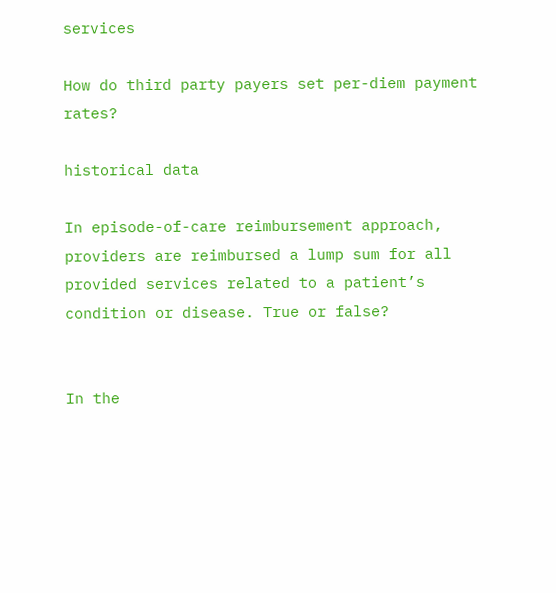services

How do third party payers set per-diem payment rates?

historical data

In episode-of-care reimbursement approach, providers are reimbursed a lump sum for all provided services related to a patient’s condition or disease. True or false?


In the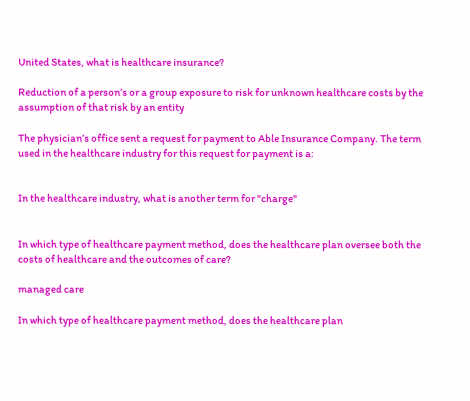United States, what is healthcare insurance?

Reduction of a person’s or a group exposure to risk for unknown healthcare costs by the assumption of that risk by an entity

The physician’s office sent a request for payment to Able Insurance Company. The term used in the healthcare industry for this request for payment is a:


In the healthcare industry, what is another term for "charge"


In which type of healthcare payment method, does the healthcare plan oversee both the costs of healthcare and the outcomes of care?

managed care

In which type of healthcare payment method, does the healthcare plan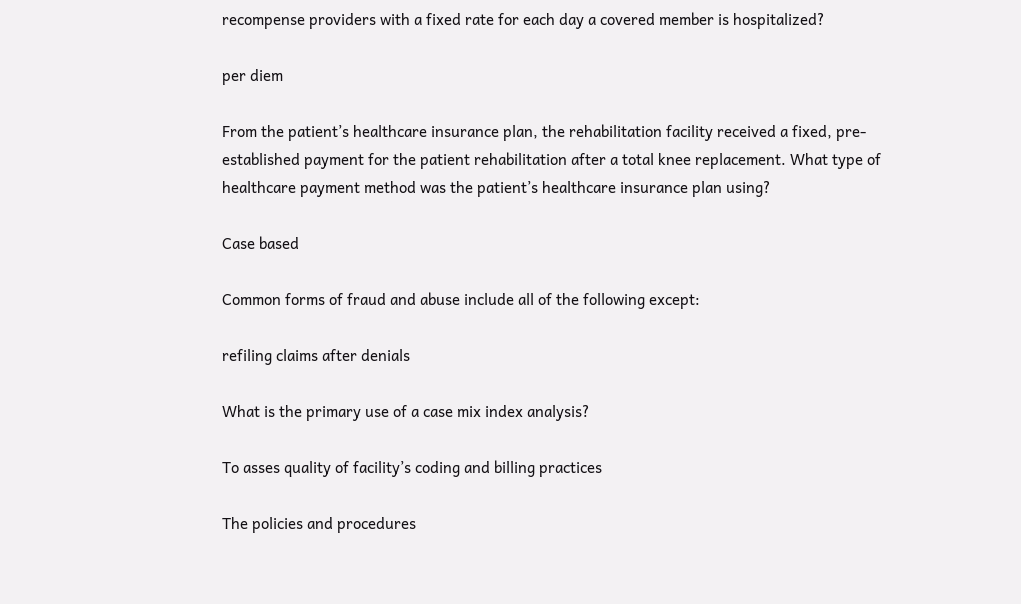recompense providers with a fixed rate for each day a covered member is hospitalized?

per diem

From the patient’s healthcare insurance plan, the rehabilitation facility received a fixed, pre-established payment for the patient rehabilitation after a total knee replacement. What type of healthcare payment method was the patient’s healthcare insurance plan using?

Case based

Common forms of fraud and abuse include all of the following except:

refiling claims after denials

What is the primary use of a case mix index analysis?

To asses quality of facility’s coding and billing practices

The policies and procedures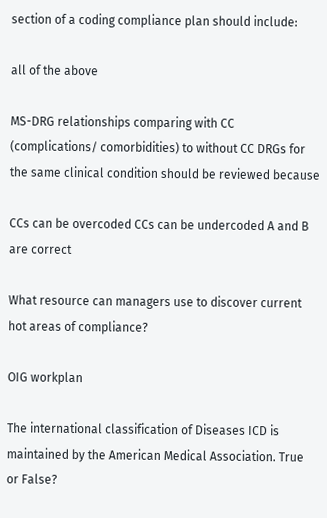section of a coding compliance plan should include:

all of the above

MS-DRG relationships comparing with CC (complications/ comorbidities) to without CC DRGs for the same clinical condition should be reviewed because

CCs can be overcoded CCs can be undercoded A and B are correct

What resource can managers use to discover current hot areas of compliance?

OIG workplan

The international classification of Diseases ICD is maintained by the American Medical Association. True or False?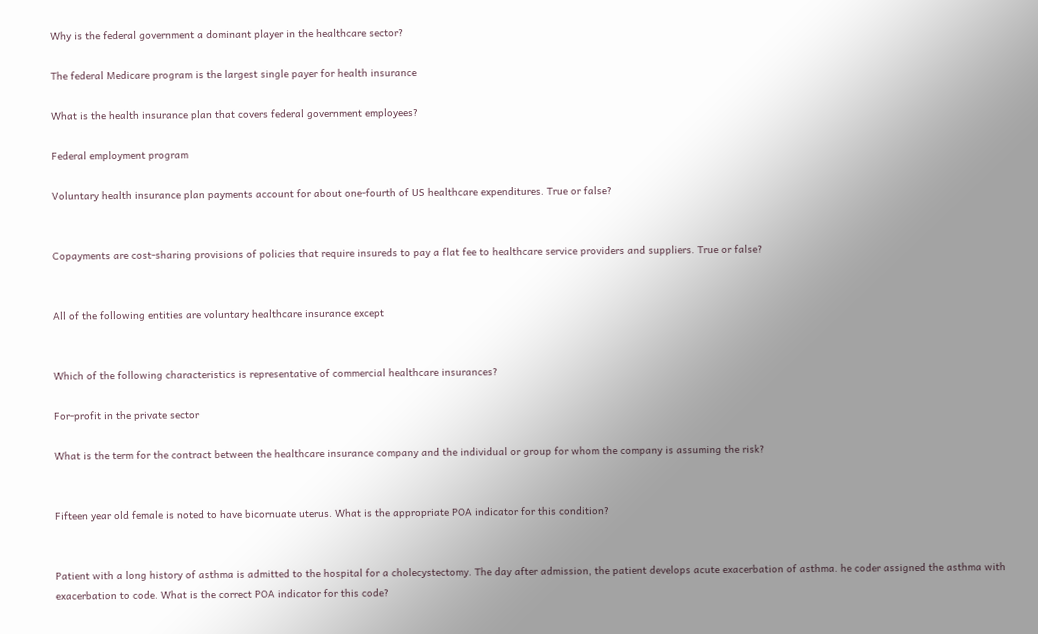Why is the federal government a dominant player in the healthcare sector?

The federal Medicare program is the largest single payer for health insurance

What is the health insurance plan that covers federal government employees?

Federal employment program

Voluntary health insurance plan payments account for about one-fourth of US healthcare expenditures. True or false?


Copayments are cost-sharing provisions of policies that require insureds to pay a flat fee to healthcare service providers and suppliers. True or false?


All of the following entities are voluntary healthcare insurance except


Which of the following characteristics is representative of commercial healthcare insurances?

For-profit in the private sector

What is the term for the contract between the healthcare insurance company and the individual or group for whom the company is assuming the risk?


Fifteen year old female is noted to have bicornuate uterus. What is the appropriate POA indicator for this condition?


Patient with a long history of asthma is admitted to the hospital for a cholecystectomy. The day after admission, the patient develops acute exacerbation of asthma. he coder assigned the asthma with exacerbation to code. What is the correct POA indicator for this code?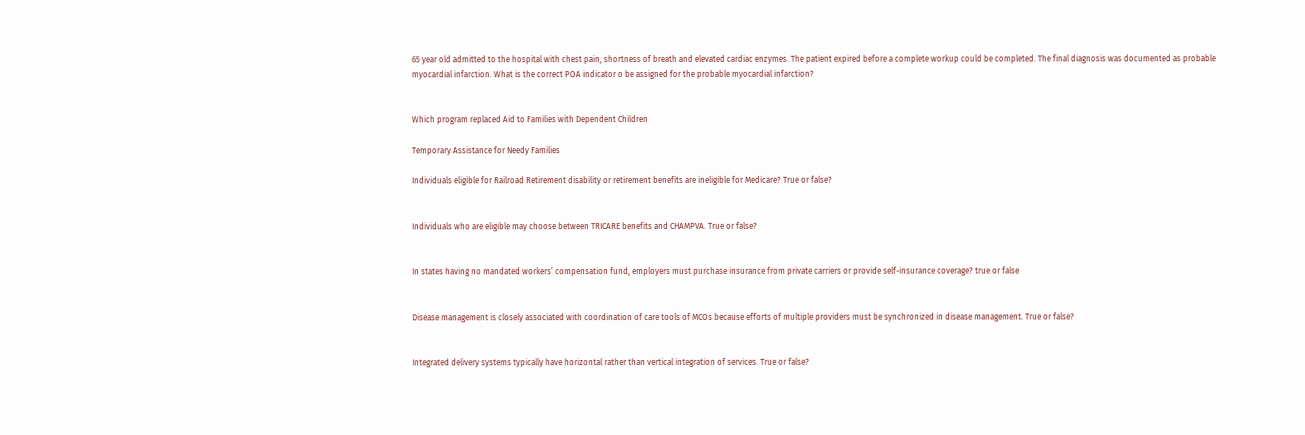65 year old admitted to the hospital with chest pain, shortness of breath and elevated cardiac enzymes. The patient expired before a complete workup could be completed. The final diagnosis was documented as probable myocardial infarction. What is the correct POA indicator o be assigned for the probable myocardial infarction?


Which program replaced Aid to Families with Dependent Children

Temporary Assistance for Needy Families

Individuals eligible for Railroad Retirement disability or retirement benefits are ineligible for Medicare? True or false?


Individuals who are eligible may choose between TRICARE benefits and CHAMPVA. True or false?


In states having no mandated workers’ compensation fund, employers must purchase insurance from private carriers or provide self-insurance coverage? true or false


Disease management is closely associated with coordination of care tools of MCOs because efforts of multiple providers must be synchronized in disease management. True or false?


Integrated delivery systems typically have horizontal rather than vertical integration of services. True or false?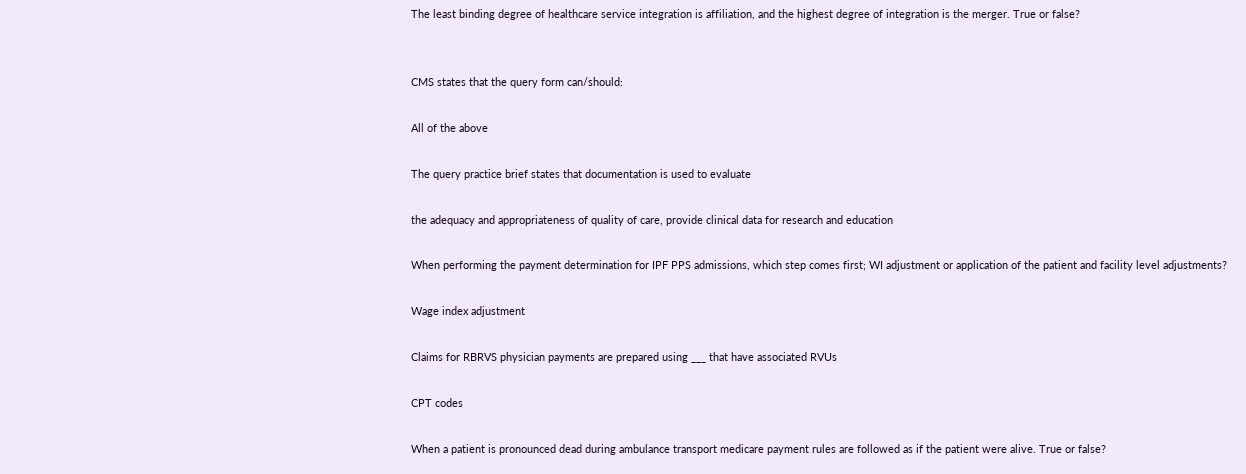The least binding degree of healthcare service integration is affiliation, and the highest degree of integration is the merger. True or false?


CMS states that the query form can/should:

All of the above

The query practice brief states that documentation is used to evaluate

the adequacy and appropriateness of quality of care, provide clinical data for research and education

When performing the payment determination for IPF PPS admissions, which step comes first; WI adjustment or application of the patient and facility level adjustments?

Wage index adjustment

Claims for RBRVS physician payments are prepared using ___ that have associated RVUs

CPT codes

When a patient is pronounced dead during ambulance transport medicare payment rules are followed as if the patient were alive. True or false?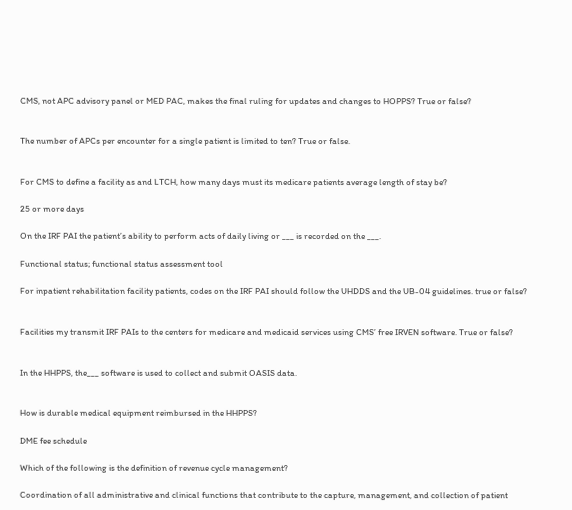CMS, not APC advisory panel or MED PAC, makes the final ruling for updates and changes to HOPPS? True or false?


The number of APCs per encounter for a single patient is limited to ten? True or false.


For CMS to define a facility as and LTCH, how many days must its medicare patients average length of stay be?

25 or more days

On the IRF PAI the patient’s ability to perform acts of daily living or ___ is recorded on the ___.

Functional status; functional status assessment tool

For inpatient rehabilitation facility patients, codes on the IRF PAI should follow the UHDDS and the UB-04 guidelines. true or false?


Facilities my transmit IRF PAIs to the centers for medicare and medicaid services using CMS’ free IRVEN software. True or false?


In the HHPPS, the___ software is used to collect and submit OASIS data.


How is durable medical equipment reimbursed in the HHPPS?

DME fee schedule

Which of the following is the definition of revenue cycle management?

Coordination of all administrative and clinical functions that contribute to the capture, management, and collection of patient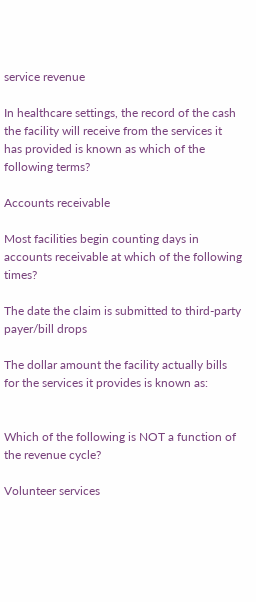service revenue

In healthcare settings, the record of the cash the facility will receive from the services it has provided is known as which of the following terms?

Accounts receivable

Most facilities begin counting days in accounts receivable at which of the following times?

The date the claim is submitted to third-party payer/bill drops

The dollar amount the facility actually bills for the services it provides is known as:


Which of the following is NOT a function of the revenue cycle?

Volunteer services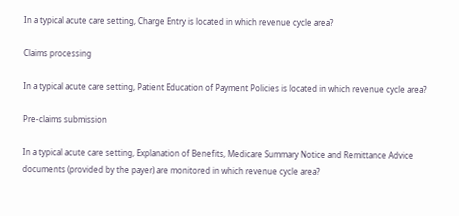In a typical acute care setting, Charge Entry is located in which revenue cycle area?

Claims processing

In a typical acute care setting, Patient Education of Payment Policies is located in which revenue cycle area?

Pre-claims submission

In a typical acute care setting, Explanation of Benefits, Medicare Summary Notice and Remittance Advice documents (provided by the payer) are monitored in which revenue cycle area?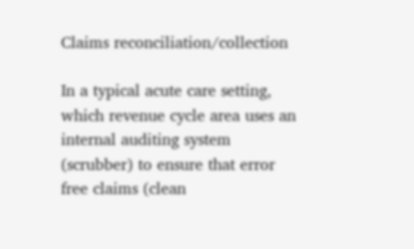Claims reconciliation/collection

In a typical acute care setting, which revenue cycle area uses an internal auditing system (scrubber) to ensure that error free claims (clean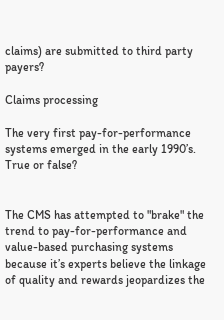claims) are submitted to third party payers?

Claims processing

The very first pay-for-performance systems emerged in the early 1990’s. True or false?


The CMS has attempted to "brake" the trend to pay-for-performance and value-based purchasing systems because it’s experts believe the linkage of quality and rewards jeopardizes the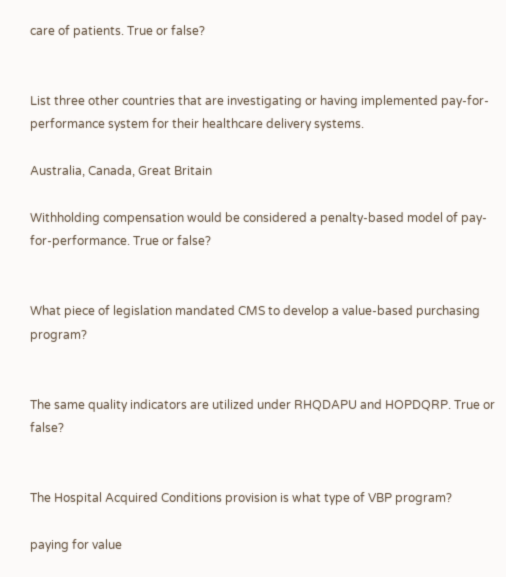care of patients. True or false?


List three other countries that are investigating or having implemented pay-for-performance system for their healthcare delivery systems.

Australia, Canada, Great Britain

Withholding compensation would be considered a penalty-based model of pay-for-performance. True or false?


What piece of legislation mandated CMS to develop a value-based purchasing program?


The same quality indicators are utilized under RHQDAPU and HOPDQRP. True or false?


The Hospital Acquired Conditions provision is what type of VBP program?

paying for value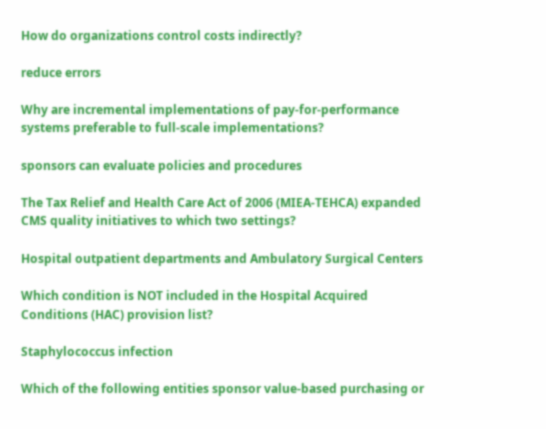How do organizations control costs indirectly?

reduce errors

Why are incremental implementations of pay-for-performance systems preferable to full-scale implementations?

sponsors can evaluate policies and procedures

The Tax Relief and Health Care Act of 2006 (MIEA-TEHCA) expanded CMS quality initiatives to which two settings?

Hospital outpatient departments and Ambulatory Surgical Centers

Which condition is NOT included in the Hospital Acquired Conditions (HAC) provision list?

Staphylococcus infection

Which of the following entities sponsor value-based purchasing or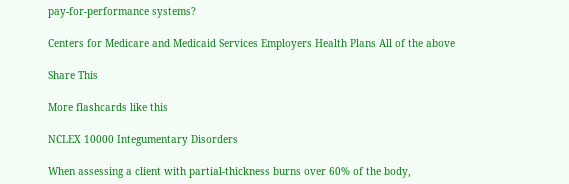pay-for-performance systems?

Centers for Medicare and Medicaid Services Employers Health Plans All of the above

Share This

More flashcards like this

NCLEX 10000 Integumentary Disorders

When assessing a client with partial-thickness burns over 60% of the body,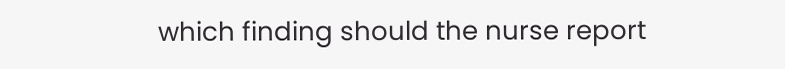which finding should the nurse report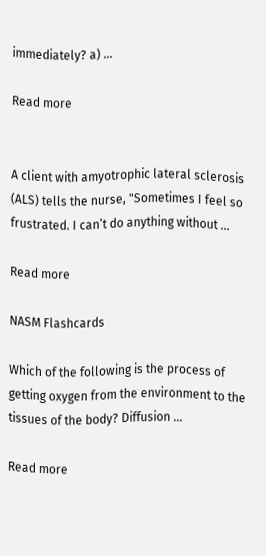immediately? a) ...

Read more


A client with amyotrophic lateral sclerosis (ALS) tells the nurse, "Sometimes I feel so frustrated. I can’t do anything without ...

Read more

NASM Flashcards

Which of the following is the process of getting oxygen from the environment to the tissues of the body? Diffusion ...

Read more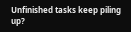Unfinished tasks keep piling up?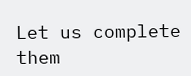Let us complete them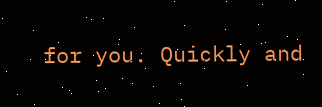for you. Quickly and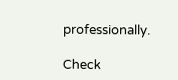professionally.

Check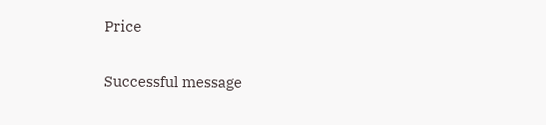Price

Successful message